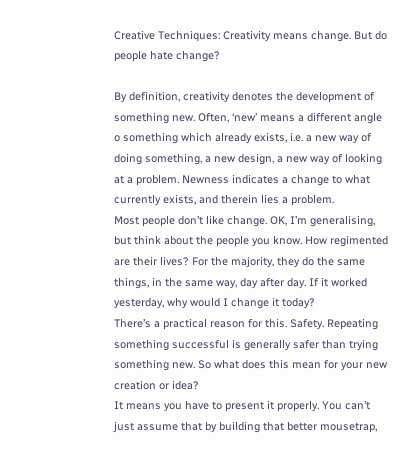Creative Techniques: Creativity means change. But do people hate change?

By definition, creativity denotes the development of something new. Often, ‘new’ means a different angle o something which already exists, i.e. a new way of doing something, a new design, a new way of looking at a problem. Newness indicates a change to what currently exists, and therein lies a problem.
Most people don’t like change. OK, I’m generalising, but think about the people you know. How regimented are their lives? For the majority, they do the same things, in the same way, day after day. If it worked yesterday, why would I change it today?
There’s a practical reason for this. Safety. Repeating something successful is generally safer than trying something new. So what does this mean for your new creation or idea?
It means you have to present it properly. You can’t just assume that by building that better mousetrap,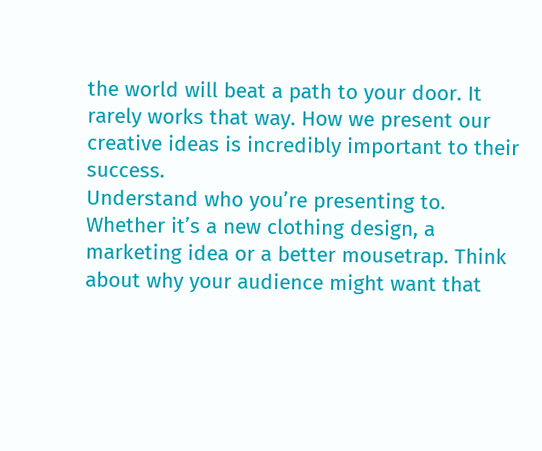the world will beat a path to your door. It rarely works that way. How we present our creative ideas is incredibly important to their success.
Understand who you’re presenting to. Whether it’s a new clothing design, a marketing idea or a better mousetrap. Think about why your audience might want that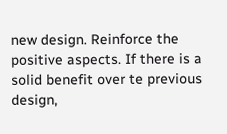new design. Reinforce the positive aspects. If there is a solid benefit over te previous design,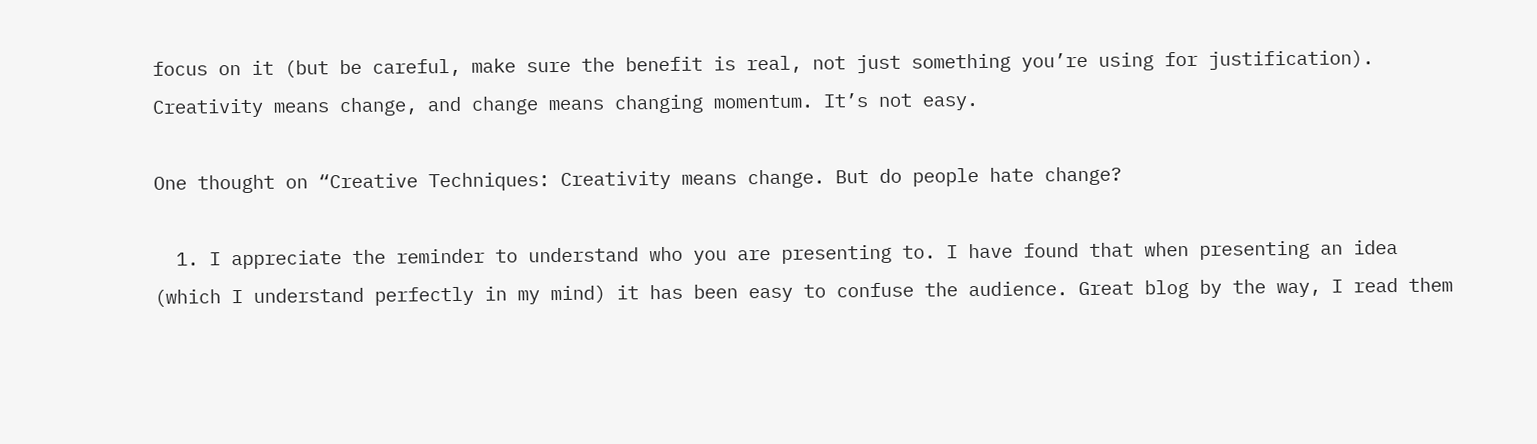focus on it (but be careful, make sure the benefit is real, not just something you’re using for justification).
Creativity means change, and change means changing momentum. It’s not easy.

One thought on “Creative Techniques: Creativity means change. But do people hate change?

  1. I appreciate the reminder to understand who you are presenting to. I have found that when presenting an idea (which I understand perfectly in my mind) it has been easy to confuse the audience. Great blog by the way, I read them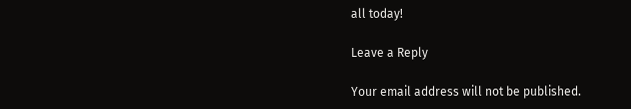all today!

Leave a Reply

Your email address will not be published.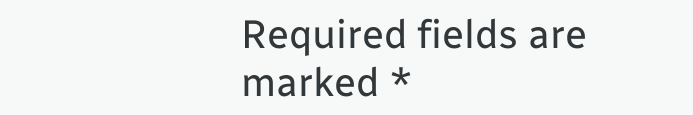Required fields are marked *